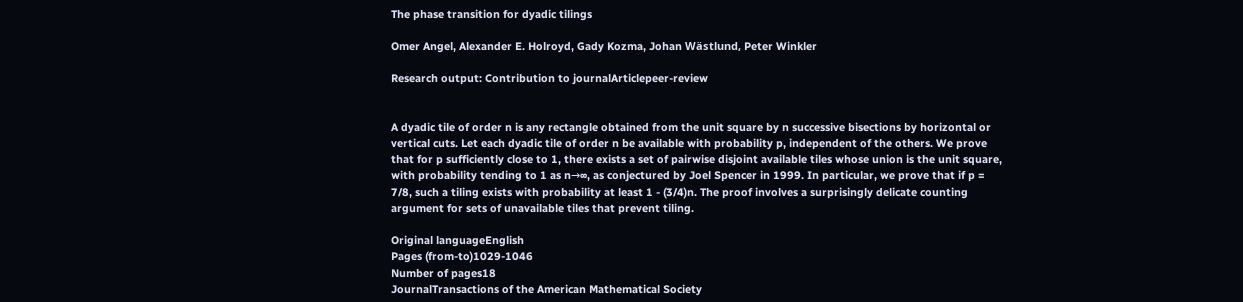The phase transition for dyadic tilings

Omer Angel, Alexander E. Holroyd, Gady Kozma, Johan Wästlund, Peter Winkler

Research output: Contribution to journalArticlepeer-review


A dyadic tile of order n is any rectangle obtained from the unit square by n successive bisections by horizontal or vertical cuts. Let each dyadic tile of order n be available with probability p, independent of the others. We prove that for p sufficiently close to 1, there exists a set of pairwise disjoint available tiles whose union is the unit square, with probability tending to 1 as n→∞, as conjectured by Joel Spencer in 1999. In particular, we prove that if p = 7/8, such a tiling exists with probability at least 1 - (3/4)n. The proof involves a surprisingly delicate counting argument for sets of unavailable tiles that prevent tiling.

Original languageEnglish
Pages (from-to)1029-1046
Number of pages18
JournalTransactions of the American Mathematical Society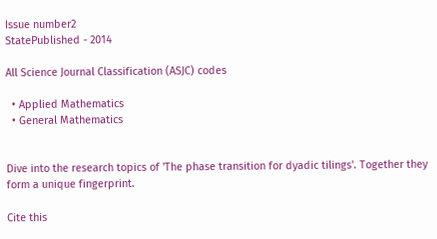Issue number2
StatePublished - 2014

All Science Journal Classification (ASJC) codes

  • Applied Mathematics
  • General Mathematics


Dive into the research topics of 'The phase transition for dyadic tilings'. Together they form a unique fingerprint.

Cite this